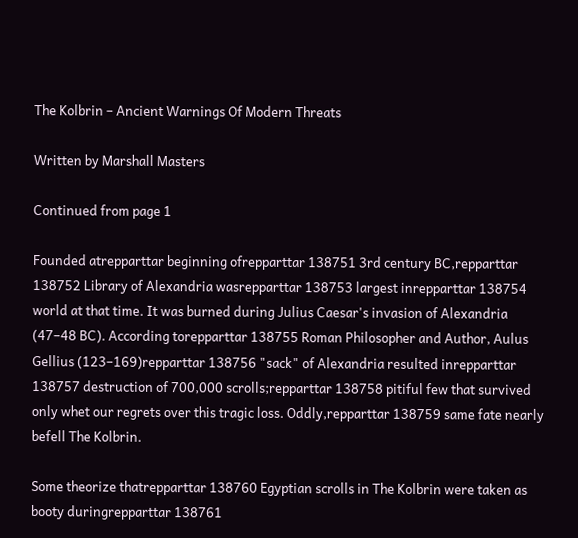The Kolbrin – Ancient Warnings Of Modern Threats

Written by Marshall Masters

Continued from page 1

Founded atrepparttar beginning ofrepparttar 138751 3rd century BC,repparttar 138752 Library of Alexandria wasrepparttar 138753 largest inrepparttar 138754 world at that time. It was burned during Julius Caesar's invasion of Alexandria (47–48 BC). According torepparttar 138755 Roman Philosopher and Author, Aulus Gellius (123–169)repparttar 138756 "sack" of Alexandria resulted inrepparttar 138757 destruction of 700,000 scrolls;repparttar 138758 pitiful few that survived only whet our regrets over this tragic loss. Oddly,repparttar 138759 same fate nearly befell The Kolbrin.

Some theorize thatrepparttar 138760 Egyptian scrolls in The Kolbrin were taken as booty duringrepparttar 138761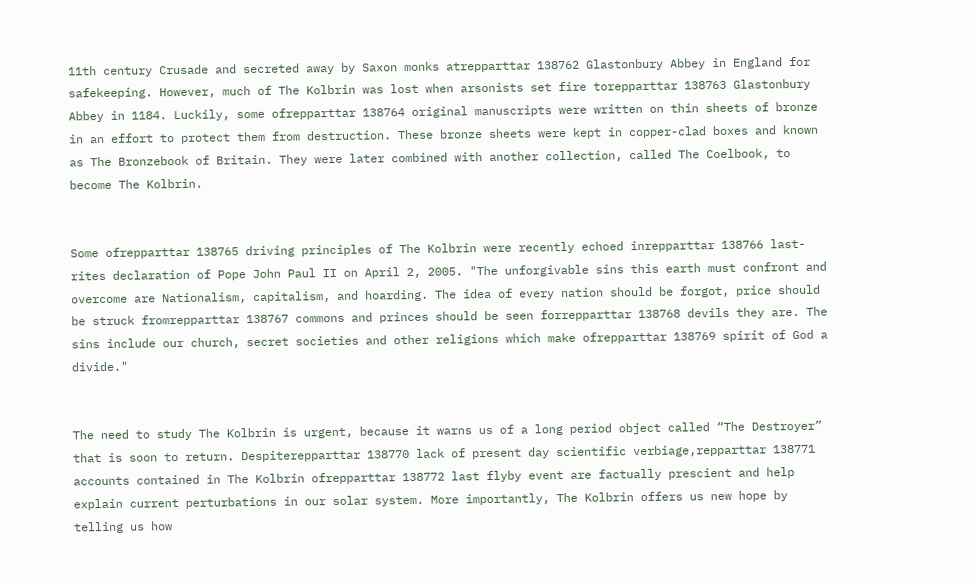11th century Crusade and secreted away by Saxon monks atrepparttar 138762 Glastonbury Abbey in England for safekeeping. However, much of The Kolbrin was lost when arsonists set fire torepparttar 138763 Glastonbury Abbey in 1184. Luckily, some ofrepparttar 138764 original manuscripts were written on thin sheets of bronze in an effort to protect them from destruction. These bronze sheets were kept in copper-clad boxes and known as The Bronzebook of Britain. They were later combined with another collection, called The Coelbook, to become The Kolbrin.


Some ofrepparttar 138765 driving principles of The Kolbrin were recently echoed inrepparttar 138766 last-rites declaration of Pope John Paul II on April 2, 2005. "The unforgivable sins this earth must confront and overcome are Nationalism, capitalism, and hoarding. The idea of every nation should be forgot, price should be struck fromrepparttar 138767 commons and princes should be seen forrepparttar 138768 devils they are. The sins include our church, secret societies and other religions which make ofrepparttar 138769 spirit of God a divide."


The need to study The Kolbrin is urgent, because it warns us of a long period object called “The Destroyer” that is soon to return. Despiterepparttar 138770 lack of present day scientific verbiage,repparttar 138771 accounts contained in The Kolbrin ofrepparttar 138772 last flyby event are factually prescient and help explain current perturbations in our solar system. More importantly, The Kolbrin offers us new hope by telling us how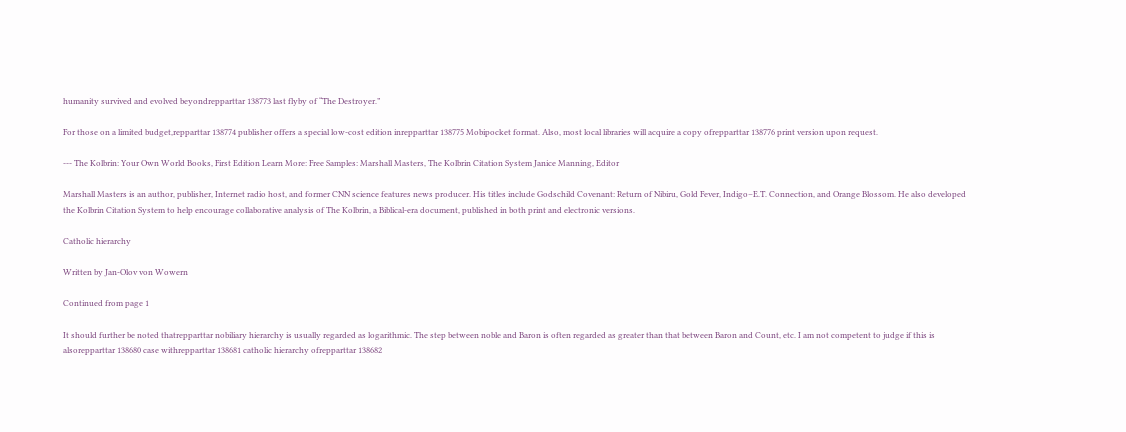humanity survived and evolved beyondrepparttar 138773 last flyby of “The Destroyer.”

For those on a limited budget,repparttar 138774 publisher offers a special low-cost edition inrepparttar 138775 Mobipocket format. Also, most local libraries will acquire a copy ofrepparttar 138776 print version upon request.

--- The Kolbrin: Your Own World Books, First Edition Learn More: Free Samples: Marshall Masters, The Kolbrin Citation System Janice Manning, Editor

Marshall Masters is an author, publisher, Internet radio host, and former CNN science features news producer. His titles include Godschild Covenant: Return of Nibiru, Gold Fever, Indigo–E.T. Connection, and Orange Blossom. He also developed the Kolbrin Citation System to help encourage collaborative analysis of The Kolbrin, a Biblical-era document, published in both print and electronic versions.

Catholic hierarchy

Written by Jan-Olov von Wowern

Continued from page 1

It should further be noted thatrepparttar nobiliary hierarchy is usually regarded as logarithmic. The step between noble and Baron is often regarded as greater than that between Baron and Count, etc. I am not competent to judge if this is alsorepparttar 138680 case withrepparttar 138681 catholic hierarchy ofrepparttar 138682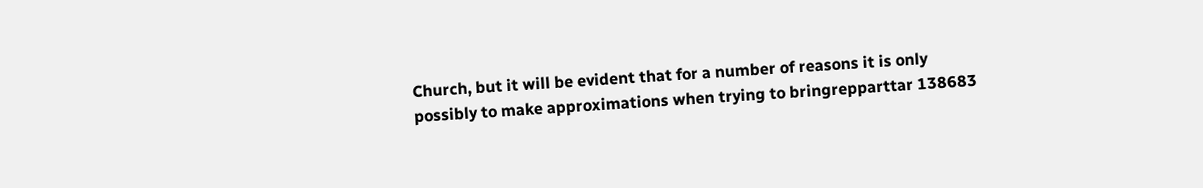Church, but it will be evident that for a number of reasons it is only possibly to make approximations when trying to bringrepparttar 138683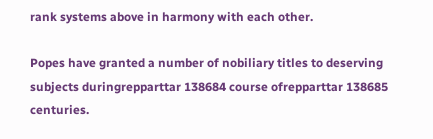rank systems above in harmony with each other.

Popes have granted a number of nobiliary titles to deserving subjects duringrepparttar 138684 course ofrepparttar 138685 centuries.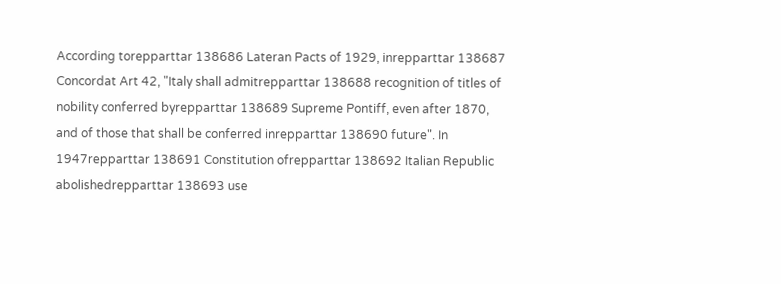According torepparttar 138686 Lateran Pacts of 1929, inrepparttar 138687 Concordat Art 42, "Italy shall admitrepparttar 138688 recognition of titles of nobility conferred byrepparttar 138689 Supreme Pontiff, even after 1870, and of those that shall be conferred inrepparttar 138690 future". In 1947repparttar 138691 Constitution ofrepparttar 138692 Italian Republic abolishedrepparttar 138693 use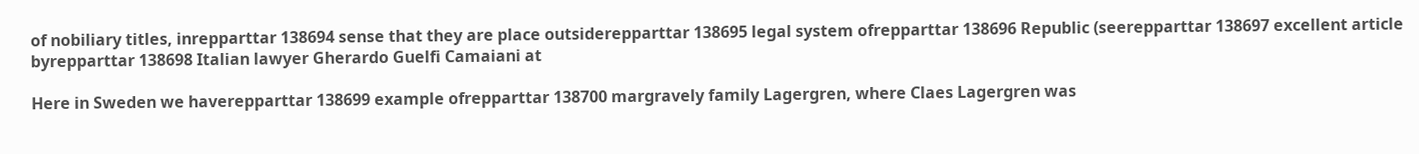of nobiliary titles, inrepparttar 138694 sense that they are place outsiderepparttar 138695 legal system ofrepparttar 138696 Republic (seerepparttar 138697 excellent article byrepparttar 138698 Italian lawyer Gherardo Guelfi Camaiani at

Here in Sweden we haverepparttar 138699 example ofrepparttar 138700 margravely family Lagergren, where Claes Lagergren was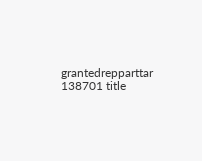grantedrepparttar 138701 title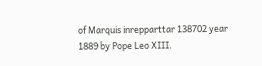of Marquis inrepparttar 138702 year 1889 by Pope Leo XIII.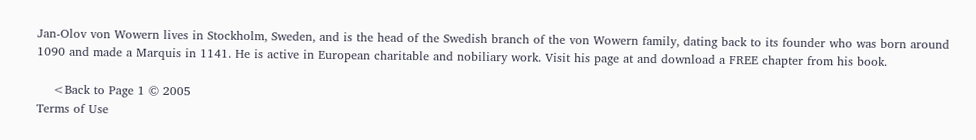Jan-Olov von Wowern lives in Stockholm, Sweden, and is the head of the Swedish branch of the von Wowern family, dating back to its founder who was born around 1090 and made a Marquis in 1141. He is active in European charitable and nobiliary work. Visit his page at and download a FREE chapter from his book.

    <Back to Page 1 © 2005
Terms of Use